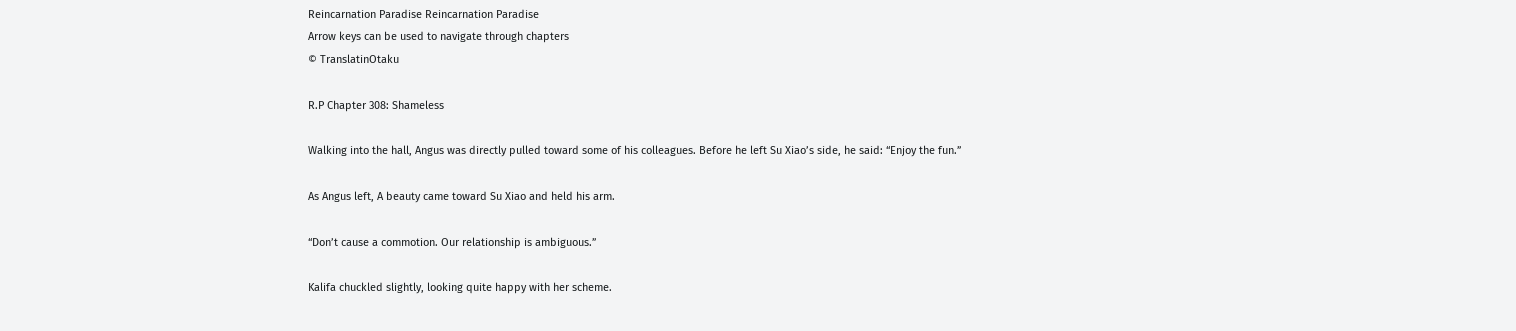Reincarnation Paradise Reincarnation Paradise
Arrow keys can be used to navigate through chapters
© TranslatinOtaku

R.P Chapter 308: Shameless

Walking into the hall, Angus was directly pulled toward some of his colleagues. Before he left Su Xiao’s side, he said: “Enjoy the fun.”

As Angus left, A beauty came toward Su Xiao and held his arm.

“Don’t cause a commotion. Our relationship is ambiguous.”

Kalifa chuckled slightly, looking quite happy with her scheme.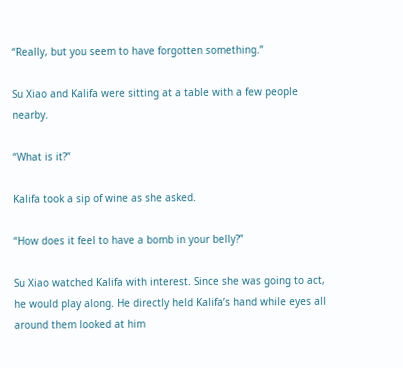“Really, but you seem to have forgotten something.”

Su Xiao and Kalifa were sitting at a table with a few people nearby.

“What is it?”

Kalifa took a sip of wine as she asked.

“How does it feel to have a bomb in your belly?”

Su Xiao watched Kalifa with interest. Since she was going to act, he would play along. He directly held Kalifa’s hand while eyes all around them looked at him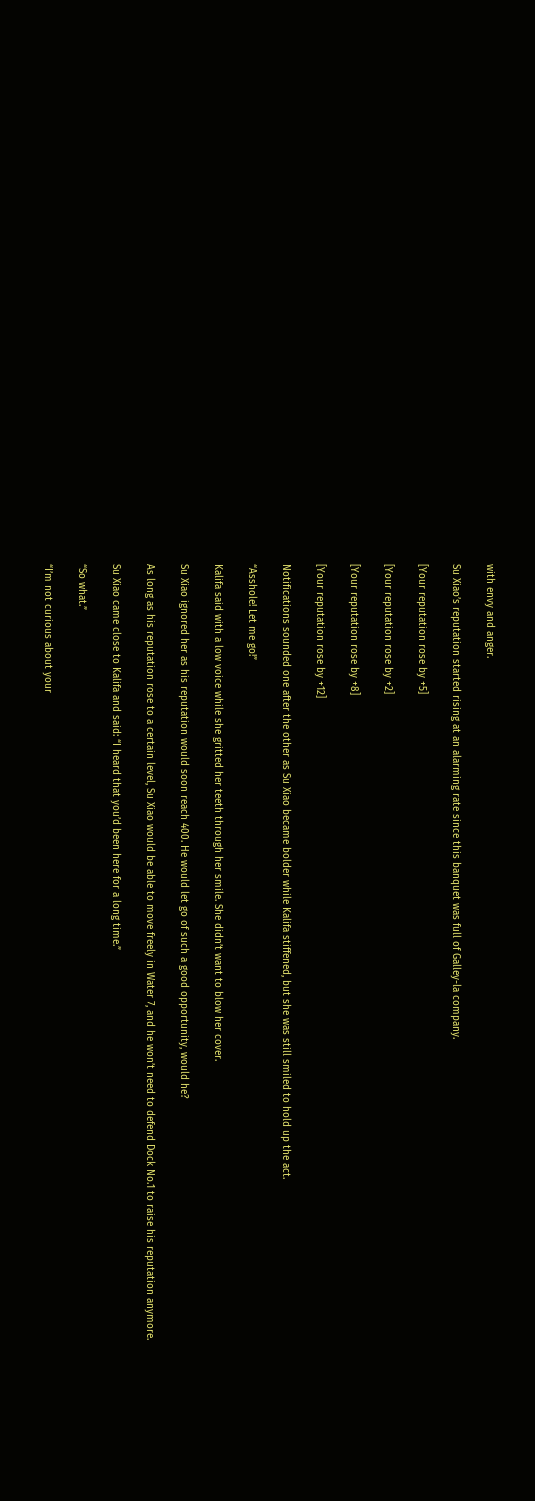with envy and anger.

Su Xiao’s reputation started rising at an alarming rate since this banquet was full of Galley-la company.

[Your reputation rose by +5]

[Your reputation rose by +2]

[Your reputation rose by +8]

[Your reputation rose by +12]

Notifications sounded one after the other as Su Xiao became bolder while Kalifa stiffened, but she was still smiled to hold up the act.

“Asshole! Let me go!”

Kalifa said with a low voice while she gritted her teeth through her smile. She didn’t want to blow her cover.

Su Xiao ignored her as his reputation would soon reach 400. He would let go of such a good opportunity, would he?

As long as his reputation rose to a certain level, Su Xiao would be able to move freely in Water 7, and he won’t need to defend Dock No.1 to raise his reputation anymore.

Su Xiao came close to Kalifa and said: “I heard that you’d been here for a long time.”

“So what.”

“I’m not curious about your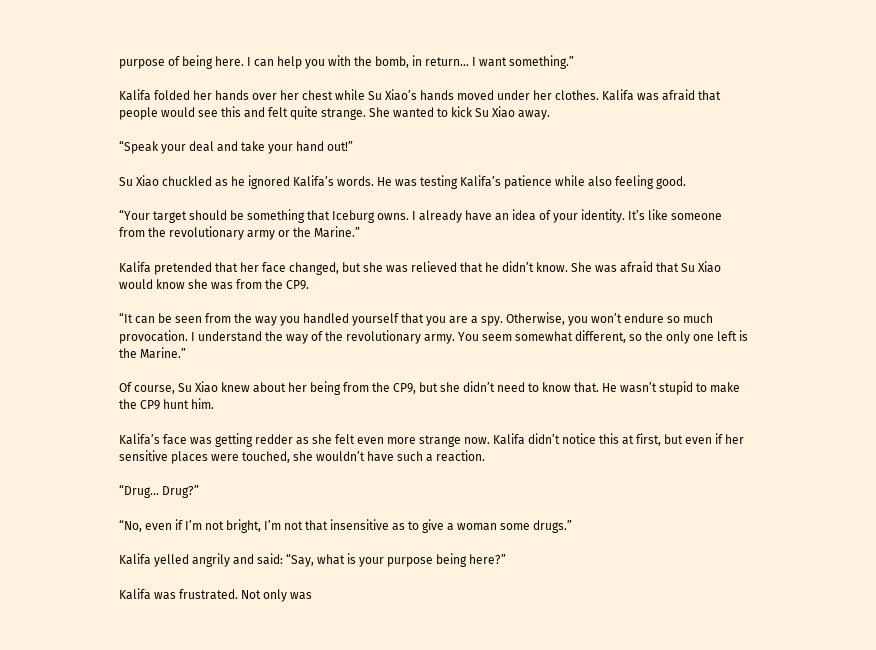purpose of being here. I can help you with the bomb, in return… I want something.”

Kalifa folded her hands over her chest while Su Xiao’s hands moved under her clothes. Kalifa was afraid that people would see this and felt quite strange. She wanted to kick Su Xiao away.

“Speak your deal and take your hand out!”

Su Xiao chuckled as he ignored Kalifa’s words. He was testing Kalifa’s patience while also feeling good.

“Your target should be something that Iceburg owns. I already have an idea of your identity. It’s like someone from the revolutionary army or the Marine.”

Kalifa pretended that her face changed, but she was relieved that he didn’t know. She was afraid that Su Xiao would know she was from the CP9.

“It can be seen from the way you handled yourself that you are a spy. Otherwise, you won’t endure so much provocation. I understand the way of the revolutionary army. You seem somewhat different, so the only one left is the Marine.”

Of course, Su Xiao knew about her being from the CP9, but she didn’t need to know that. He wasn’t stupid to make the CP9 hunt him.

Kalifa’s face was getting redder as she felt even more strange now. Kalifa didn’t notice this at first, but even if her sensitive places were touched, she wouldn’t have such a reaction.

“Drug… Drug?”

“No, even if I’m not bright, I’m not that insensitive as to give a woman some drugs.”

Kalifa yelled angrily and said: “Say, what is your purpose being here?”

Kalifa was frustrated. Not only was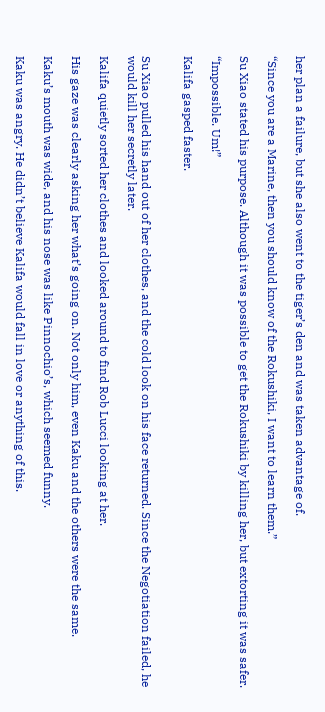her plan a failure, but she also went to the tiger’s den and was taken advantage of.

“Since you are a Marine, then you should know of the Rokushiki, I want to learn them.”

Su Xiao stated his purpose. Although it was possible to get the Rokushiki by killing her, but extorting it was safer.

“Impossible. Um!”

Kalifa gasped faster.


Su Xiao pulled his hand out of her clothes, and the cold look on his face returned. Since the Negotiation failed, he would kill her secretly later.

Kalifa quietly sorted her clothes and looked around to find Rob Lucci looking at her.

His gaze was clearly asking her what’s going on. Not only him, even Kaku and the others were the same.

Kaku’s mouth was wide, and his nose was like Pinnochio’s, which seemed funny.

Kaku was angry. He didn’t believe Kalifa would fall in love or anything of this.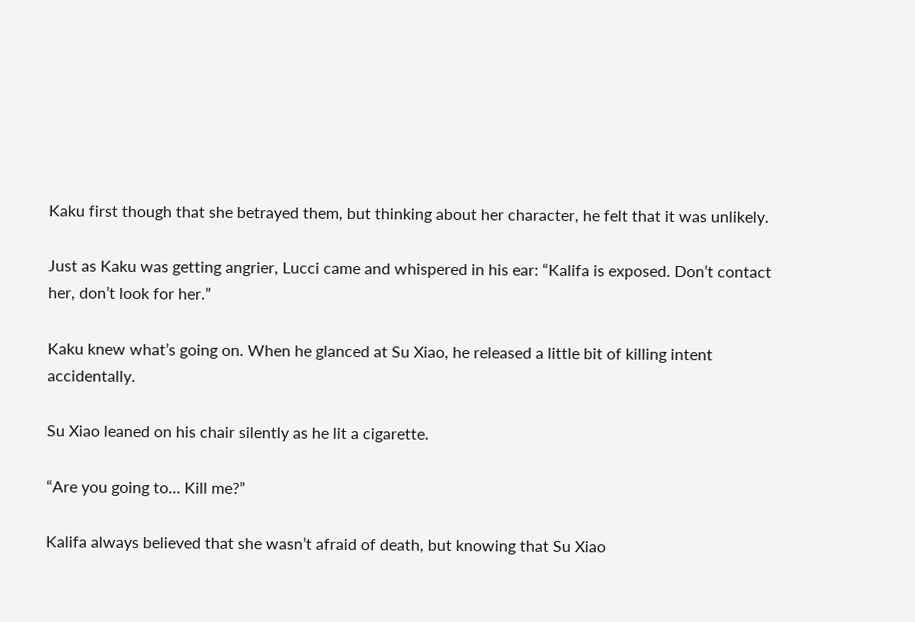Kaku first though that she betrayed them, but thinking about her character, he felt that it was unlikely.

Just as Kaku was getting angrier, Lucci came and whispered in his ear: “Kalifa is exposed. Don’t contact her, don’t look for her.”

Kaku knew what’s going on. When he glanced at Su Xiao, he released a little bit of killing intent accidentally.

Su Xiao leaned on his chair silently as he lit a cigarette.

“Are you going to… Kill me?”

Kalifa always believed that she wasn’t afraid of death, but knowing that Su Xiao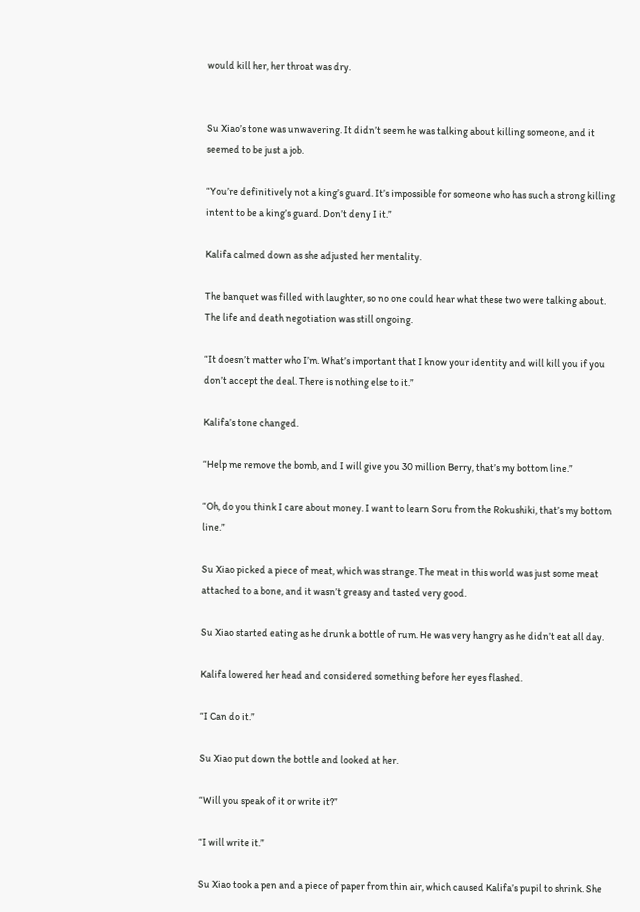would kill her, her throat was dry.


Su Xiao’s tone was unwavering. It didn’t seem he was talking about killing someone, and it seemed to be just a job.

“You’re definitively not a king’s guard. It’s impossible for someone who has such a strong killing intent to be a king’s guard. Don’t deny I it.”

Kalifa calmed down as she adjusted her mentality.

The banquet was filled with laughter, so no one could hear what these two were talking about. The life and death negotiation was still ongoing.

“It doesn’t matter who I’m. What’s important that I know your identity and will kill you if you don’t accept the deal. There is nothing else to it.”

Kalifa’s tone changed.

“Help me remove the bomb, and I will give you 30 million Berry, that’s my bottom line.”

“Oh, do you think I care about money. I want to learn Soru from the Rokushiki, that’s my bottom line.”

Su Xiao picked a piece of meat, which was strange. The meat in this world was just some meat attached to a bone, and it wasn’t greasy and tasted very good.

Su Xiao started eating as he drunk a bottle of rum. He was very hangry as he didn’t eat all day.

Kalifa lowered her head and considered something before her eyes flashed.

“I Can do it.”

Su Xiao put down the bottle and looked at her.

“Will you speak of it or write it?”

“I will write it.”

Su Xiao took a pen and a piece of paper from thin air, which caused Kalifa’s pupil to shrink. She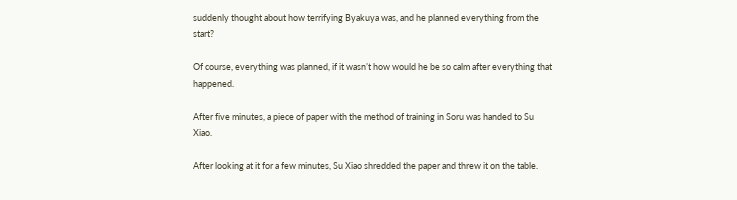suddenly thought about how terrifying Byakuya was, and he planned everything from the start?

Of course, everything was planned, if it wasn’t how would he be so calm after everything that happened.

After five minutes, a piece of paper with the method of training in Soru was handed to Su Xiao.

After looking at it for a few minutes, Su Xiao shredded the paper and threw it on the table.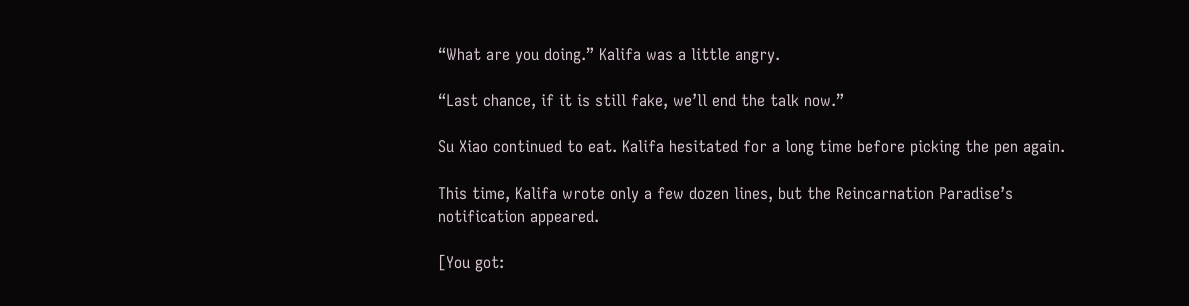“What are you doing.” Kalifa was a little angry.

“Last chance, if it is still fake, we’ll end the talk now.”

Su Xiao continued to eat. Kalifa hesitated for a long time before picking the pen again.

This time, Kalifa wrote only a few dozen lines, but the Reincarnation Paradise’s notification appeared.

[You got: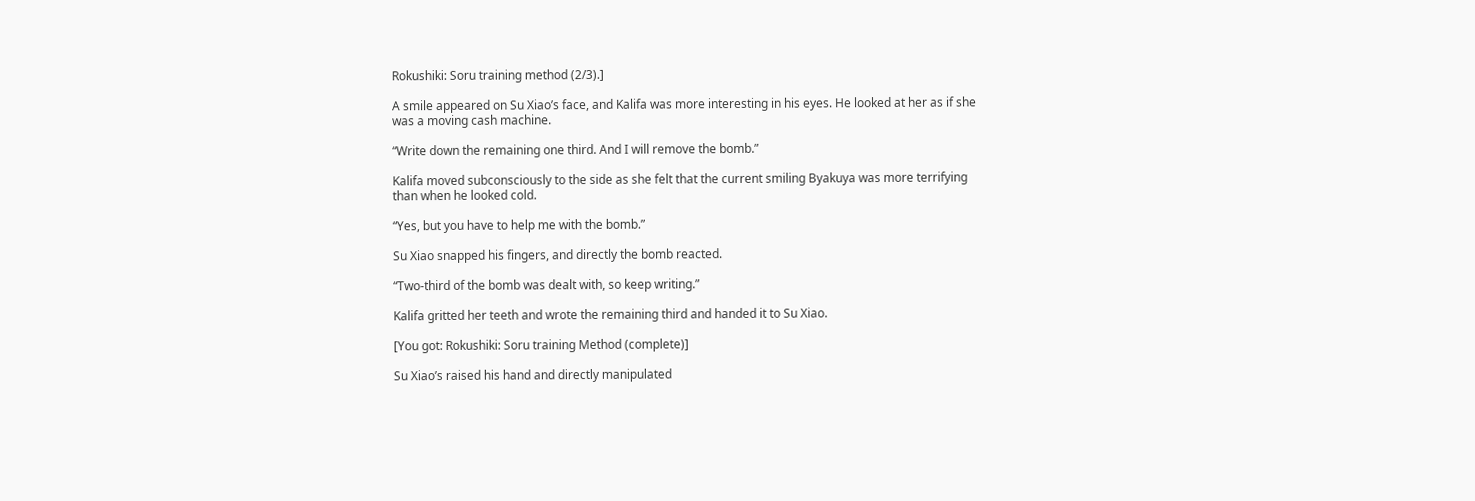Rokushiki: Soru training method (2/3).]

A smile appeared on Su Xiao’s face, and Kalifa was more interesting in his eyes. He looked at her as if she was a moving cash machine.

“Write down the remaining one third. And I will remove the bomb.”

Kalifa moved subconsciously to the side as she felt that the current smiling Byakuya was more terrifying than when he looked cold.

“Yes, but you have to help me with the bomb.”

Su Xiao snapped his fingers, and directly the bomb reacted.

“Two-third of the bomb was dealt with, so keep writing.”

Kalifa gritted her teeth and wrote the remaining third and handed it to Su Xiao.

[You got: Rokushiki: Soru training Method (complete)]

Su Xiao’s raised his hand and directly manipulated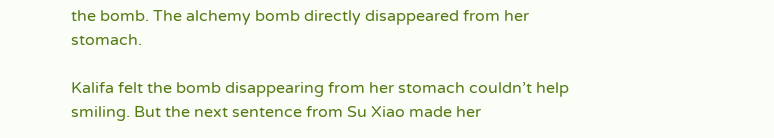the bomb. The alchemy bomb directly disappeared from her stomach.

Kalifa felt the bomb disappearing from her stomach couldn’t help smiling. But the next sentence from Su Xiao made her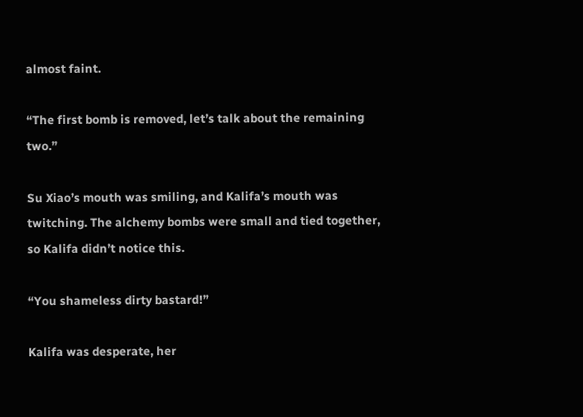almost faint.

“The first bomb is removed, let’s talk about the remaining two.”

Su Xiao’s mouth was smiling, and Kalifa’s mouth was twitching. The alchemy bombs were small and tied together, so Kalifa didn’t notice this.

“You shameless dirty bastard!”

Kalifa was desperate, her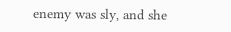enemy was sly, and she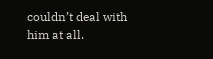couldn’t deal with him at all.